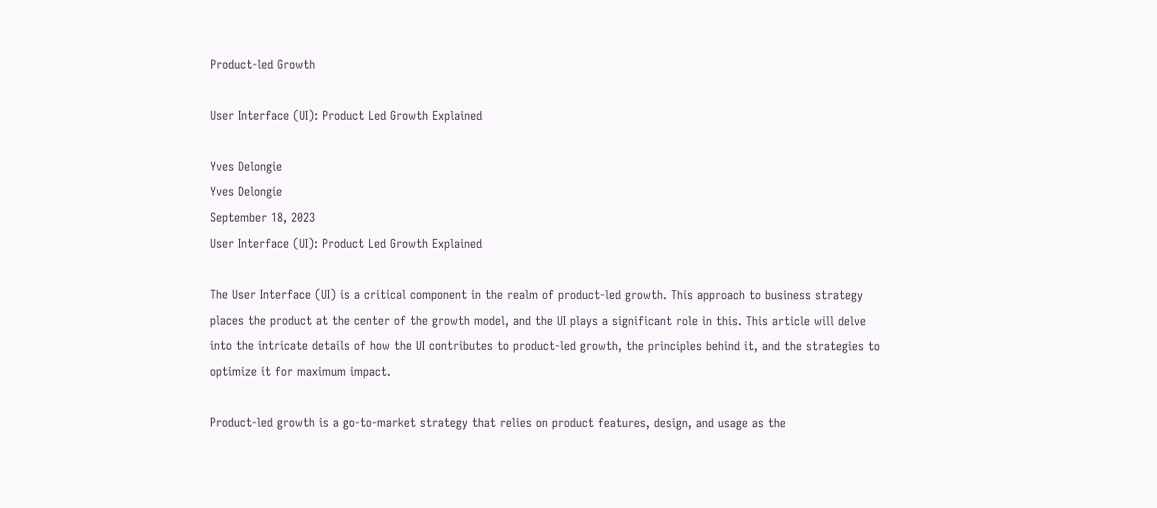Product-led Growth

User Interface (UI): Product Led Growth Explained

Yves Delongie
Yves Delongie
September 18, 2023
User Interface (UI): Product Led Growth Explained

The User Interface (UI) is a critical component in the realm of product-led growth. This approach to business strategy places the product at the center of the growth model, and the UI plays a significant role in this. This article will delve into the intricate details of how the UI contributes to product-led growth, the principles behind it, and the strategies to optimize it for maximum impact.

Product-led growth is a go-to-market strategy that relies on product features, design, and usage as the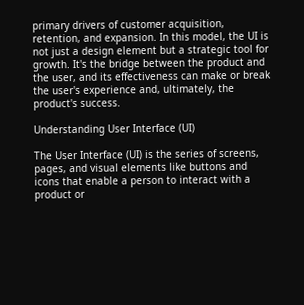primary drivers of customer acquisition, retention, and expansion. In this model, the UI is not just a design element but a strategic tool for growth. It's the bridge between the product and the user, and its effectiveness can make or break the user's experience and, ultimately, the product's success.

Understanding User Interface (UI)

The User Interface (UI) is the series of screens, pages, and visual elements like buttons and icons that enable a person to interact with a product or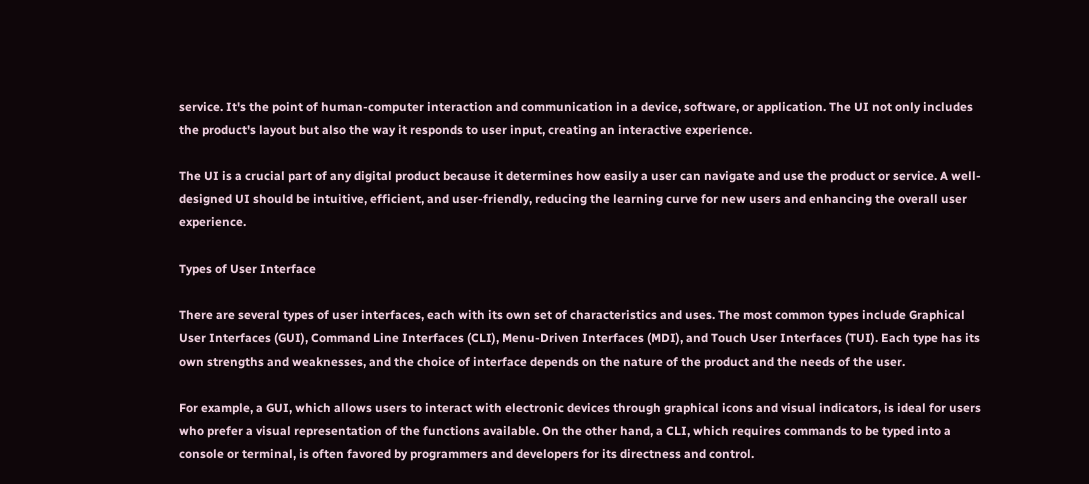service. It's the point of human-computer interaction and communication in a device, software, or application. The UI not only includes the product's layout but also the way it responds to user input, creating an interactive experience.

The UI is a crucial part of any digital product because it determines how easily a user can navigate and use the product or service. A well-designed UI should be intuitive, efficient, and user-friendly, reducing the learning curve for new users and enhancing the overall user experience.

Types of User Interface

There are several types of user interfaces, each with its own set of characteristics and uses. The most common types include Graphical User Interfaces (GUI), Command Line Interfaces (CLI), Menu-Driven Interfaces (MDI), and Touch User Interfaces (TUI). Each type has its own strengths and weaknesses, and the choice of interface depends on the nature of the product and the needs of the user.

For example, a GUI, which allows users to interact with electronic devices through graphical icons and visual indicators, is ideal for users who prefer a visual representation of the functions available. On the other hand, a CLI, which requires commands to be typed into a console or terminal, is often favored by programmers and developers for its directness and control.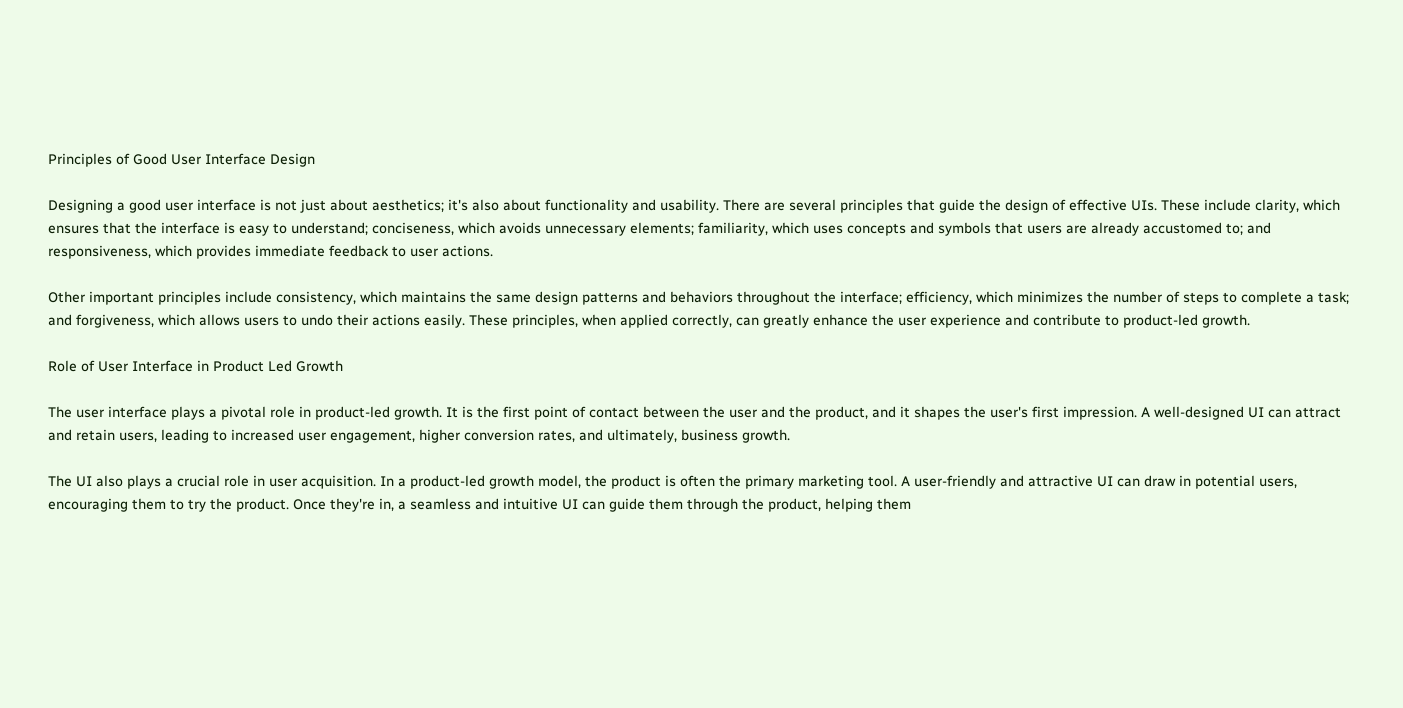Principles of Good User Interface Design

Designing a good user interface is not just about aesthetics; it's also about functionality and usability. There are several principles that guide the design of effective UIs. These include clarity, which ensures that the interface is easy to understand; conciseness, which avoids unnecessary elements; familiarity, which uses concepts and symbols that users are already accustomed to; and responsiveness, which provides immediate feedback to user actions.

Other important principles include consistency, which maintains the same design patterns and behaviors throughout the interface; efficiency, which minimizes the number of steps to complete a task; and forgiveness, which allows users to undo their actions easily. These principles, when applied correctly, can greatly enhance the user experience and contribute to product-led growth.

Role of User Interface in Product Led Growth

The user interface plays a pivotal role in product-led growth. It is the first point of contact between the user and the product, and it shapes the user's first impression. A well-designed UI can attract and retain users, leading to increased user engagement, higher conversion rates, and ultimately, business growth.

The UI also plays a crucial role in user acquisition. In a product-led growth model, the product is often the primary marketing tool. A user-friendly and attractive UI can draw in potential users, encouraging them to try the product. Once they're in, a seamless and intuitive UI can guide them through the product, helping them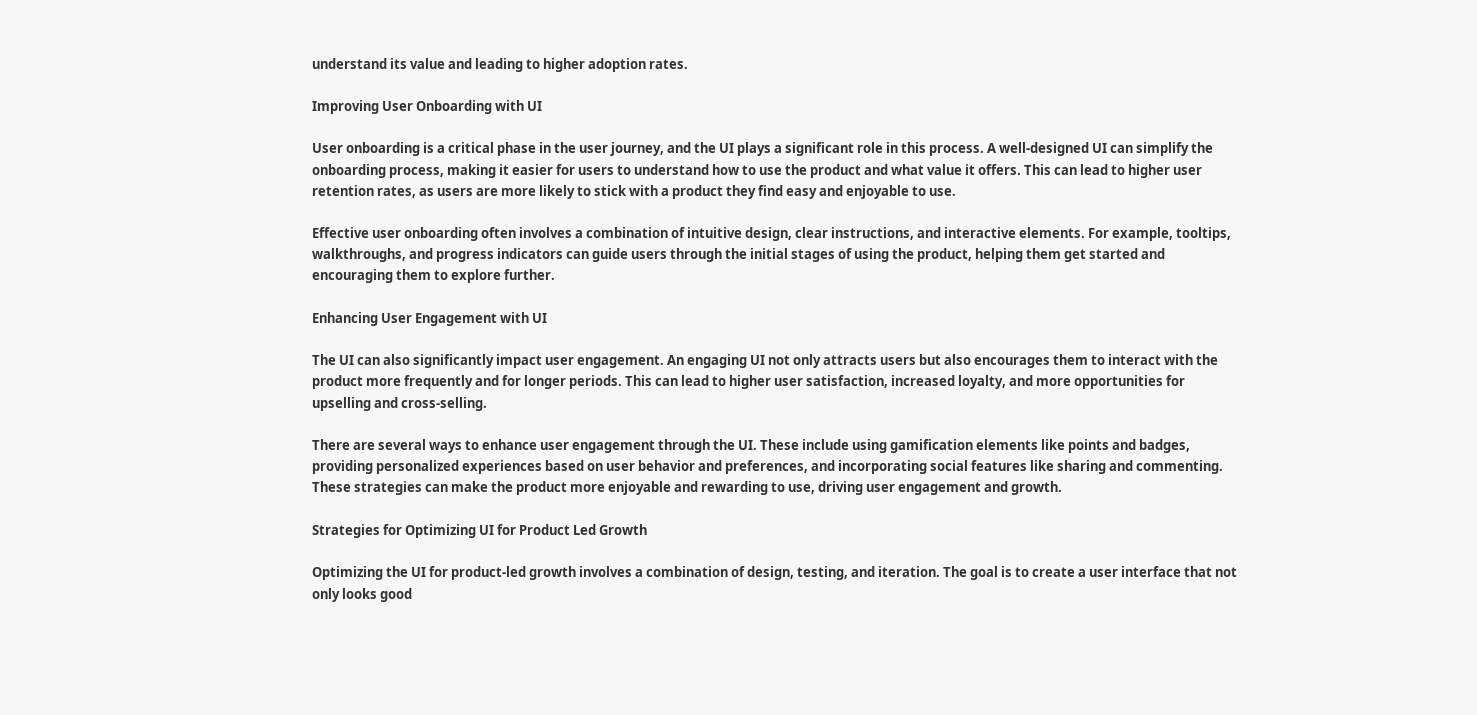understand its value and leading to higher adoption rates.

Improving User Onboarding with UI

User onboarding is a critical phase in the user journey, and the UI plays a significant role in this process. A well-designed UI can simplify the onboarding process, making it easier for users to understand how to use the product and what value it offers. This can lead to higher user retention rates, as users are more likely to stick with a product they find easy and enjoyable to use.

Effective user onboarding often involves a combination of intuitive design, clear instructions, and interactive elements. For example, tooltips, walkthroughs, and progress indicators can guide users through the initial stages of using the product, helping them get started and encouraging them to explore further.

Enhancing User Engagement with UI

The UI can also significantly impact user engagement. An engaging UI not only attracts users but also encourages them to interact with the product more frequently and for longer periods. This can lead to higher user satisfaction, increased loyalty, and more opportunities for upselling and cross-selling.

There are several ways to enhance user engagement through the UI. These include using gamification elements like points and badges, providing personalized experiences based on user behavior and preferences, and incorporating social features like sharing and commenting. These strategies can make the product more enjoyable and rewarding to use, driving user engagement and growth.

Strategies for Optimizing UI for Product Led Growth

Optimizing the UI for product-led growth involves a combination of design, testing, and iteration. The goal is to create a user interface that not only looks good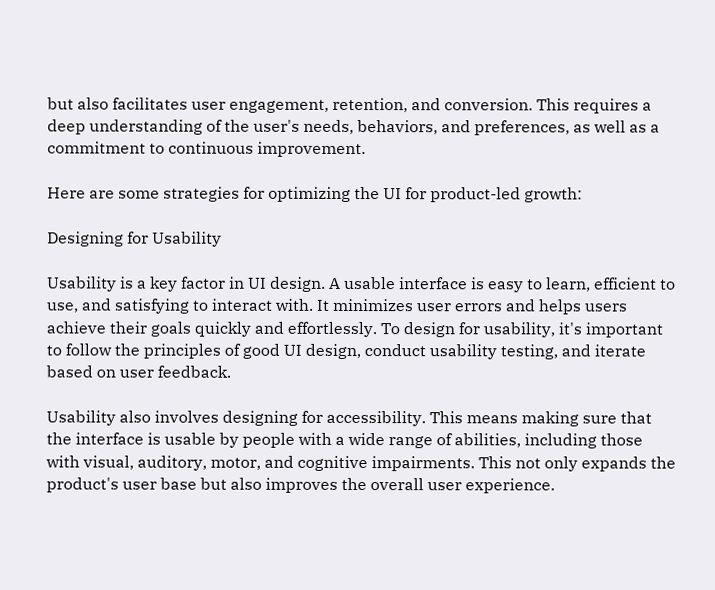but also facilitates user engagement, retention, and conversion. This requires a deep understanding of the user's needs, behaviors, and preferences, as well as a commitment to continuous improvement.

Here are some strategies for optimizing the UI for product-led growth:

Designing for Usability

Usability is a key factor in UI design. A usable interface is easy to learn, efficient to use, and satisfying to interact with. It minimizes user errors and helps users achieve their goals quickly and effortlessly. To design for usability, it's important to follow the principles of good UI design, conduct usability testing, and iterate based on user feedback.

Usability also involves designing for accessibility. This means making sure that the interface is usable by people with a wide range of abilities, including those with visual, auditory, motor, and cognitive impairments. This not only expands the product's user base but also improves the overall user experience.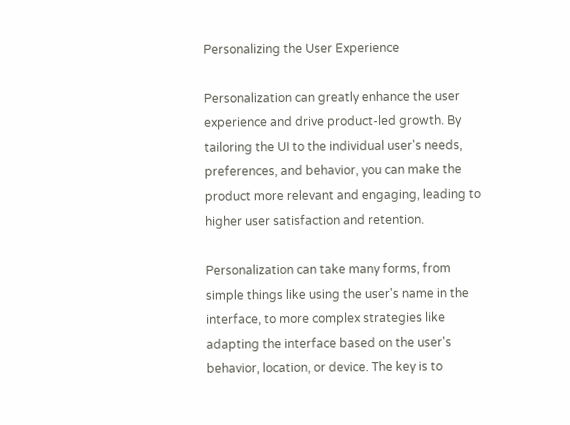Personalizing the User Experience

Personalization can greatly enhance the user experience and drive product-led growth. By tailoring the UI to the individual user's needs, preferences, and behavior, you can make the product more relevant and engaging, leading to higher user satisfaction and retention.

Personalization can take many forms, from simple things like using the user's name in the interface, to more complex strategies like adapting the interface based on the user's behavior, location, or device. The key is to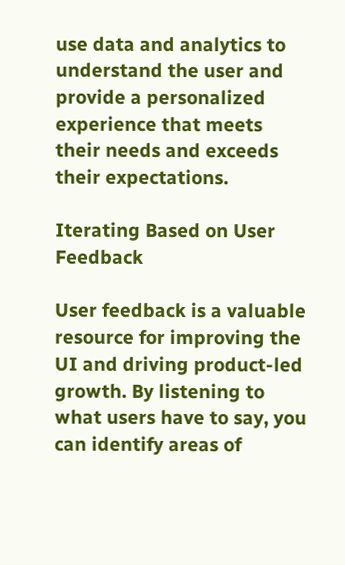use data and analytics to understand the user and provide a personalized experience that meets their needs and exceeds their expectations.

Iterating Based on User Feedback

User feedback is a valuable resource for improving the UI and driving product-led growth. By listening to what users have to say, you can identify areas of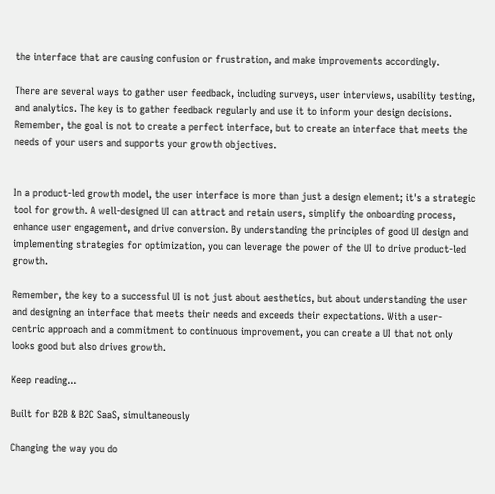the interface that are causing confusion or frustration, and make improvements accordingly.

There are several ways to gather user feedback, including surveys, user interviews, usability testing, and analytics. The key is to gather feedback regularly and use it to inform your design decisions. Remember, the goal is not to create a perfect interface, but to create an interface that meets the needs of your users and supports your growth objectives.


In a product-led growth model, the user interface is more than just a design element; it's a strategic tool for growth. A well-designed UI can attract and retain users, simplify the onboarding process, enhance user engagement, and drive conversion. By understanding the principles of good UI design and implementing strategies for optimization, you can leverage the power of the UI to drive product-led growth.

Remember, the key to a successful UI is not just about aesthetics, but about understanding the user and designing an interface that meets their needs and exceeds their expectations. With a user-centric approach and a commitment to continuous improvement, you can create a UI that not only looks good but also drives growth.

Keep reading...

Built for B2B & B2C SaaS, simultaneously

Changing the way you do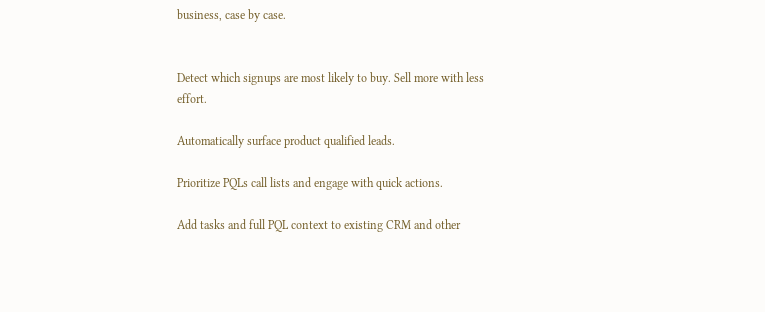business, case by case.


Detect which signups are most likely to buy. Sell more with less effort.

Automatically surface product qualified leads.

Prioritize PQLs call lists and engage with quick actions.

Add tasks and full PQL context to existing CRM and other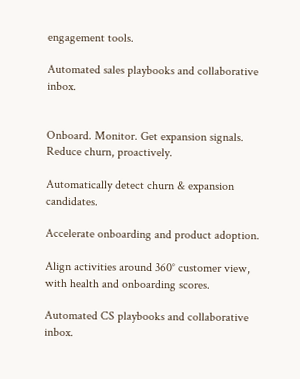engagement tools.

Automated sales playbooks and collaborative inbox.


Onboard. Monitor. Get expansion signals. Reduce churn, proactively.

Automatically detect churn & expansion candidates.

Accelerate onboarding and product adoption.

Align activities around 360° customer view, with health and onboarding scores.

Automated CS playbooks and collaborative inbox.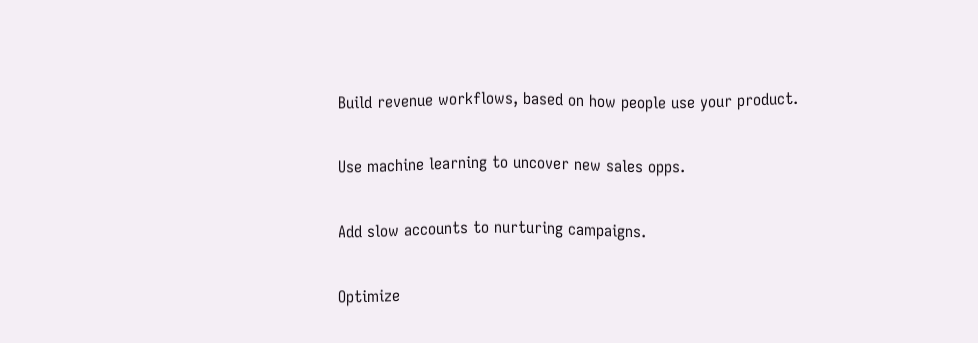Build revenue workflows, based on how people use your product.

Use machine learning to uncover new sales opps.

Add slow accounts to nurturing campaigns.

Optimize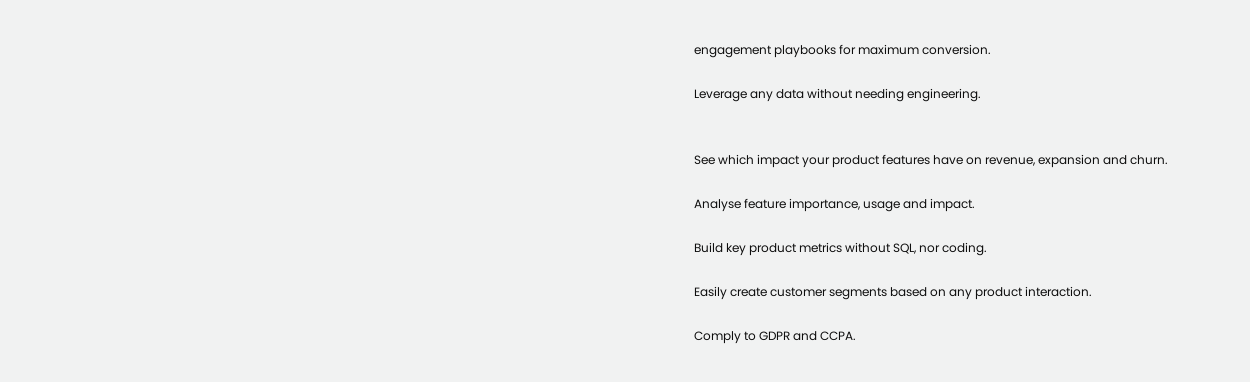engagement playbooks for maximum conversion.

Leverage any data without needing engineering.


See which impact your product features have on revenue, expansion and churn.

Analyse feature importance, usage and impact.

Build key product metrics without SQL, nor coding.

Easily create customer segments based on any product interaction.

Comply to GDPR and CCPA.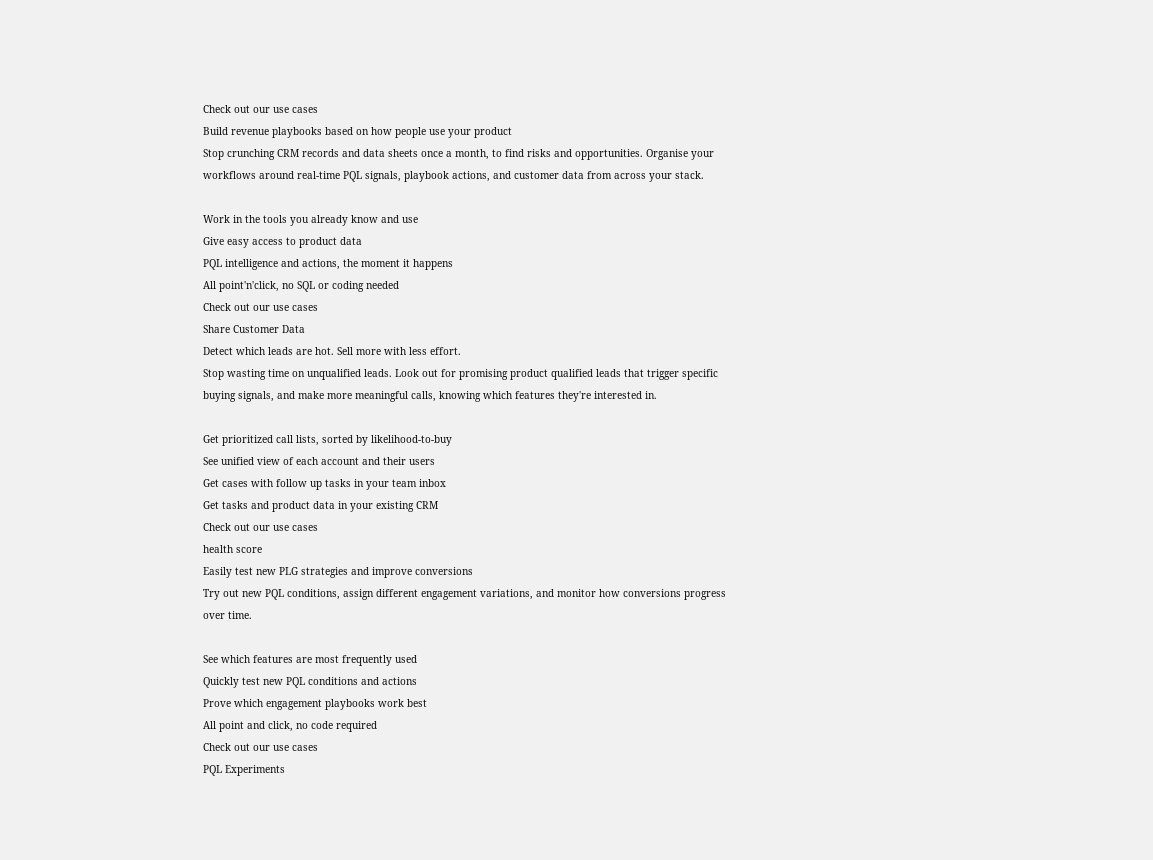Check out our use cases
Build revenue playbooks based on how people use your product
Stop crunching CRM records and data sheets once a month, to find risks and opportunities. Organise your workflows around real-time PQL signals, playbook actions, and customer data from across your stack.

Work in the tools you already know and use
Give easy access to product data
PQL intelligence and actions, the moment it happens
All point'n'click, no SQL or coding needed
Check out our use cases
Share Customer Data
Detect which leads are hot. Sell more with less effort.
Stop wasting time on unqualified leads. Look out for promising product qualified leads that trigger specific buying signals, and make more meaningful calls, knowing which features they're interested in.

Get prioritized call lists, sorted by likelihood-to-buy
See unified view of each account and their users
Get cases with follow up tasks in your team inbox
Get tasks and product data in your existing CRM
Check out our use cases
health score
Easily test new PLG strategies and improve conversions
Try out new PQL conditions, assign different engagement variations, and monitor how conversions progress over time.

See which features are most frequently used
Quickly test new PQL conditions and actions
Prove which engagement playbooks work best
All point and click, no code required
Check out our use cases
PQL Experiments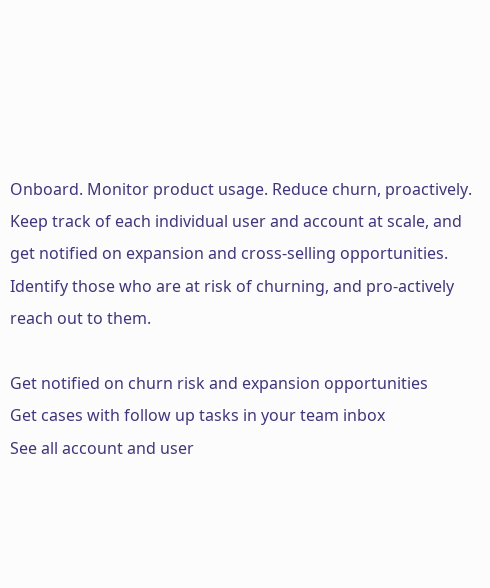Onboard. Monitor product usage. Reduce churn, proactively.
Keep track of each individual user and account at scale, and get notified on expansion and cross-selling opportunities. Identify those who are at risk of churning, and pro-actively reach out to them.

Get notified on churn risk and expansion opportunities
Get cases with follow up tasks in your team inbox
See all account and user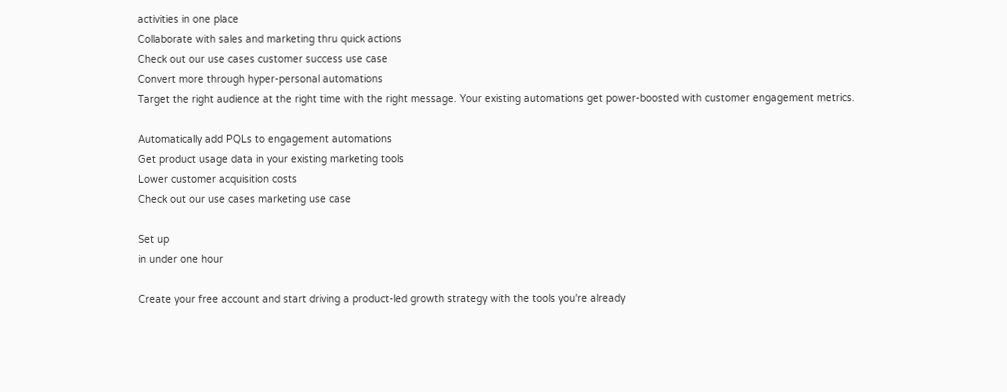activities in one place
Collaborate with sales and marketing thru quick actions
Check out our use cases customer success use case
Convert more through hyper-personal automations
Target the right audience at the right time with the right message. Your existing automations get power-boosted with customer engagement metrics.

Automatically add PQLs to engagement automations
Get product usage data in your existing marketing tools
Lower customer acquisition costs
Check out our use cases marketing use case

Set up
in under one hour

Create your free account and start driving a product-led growth strategy with the tools you're already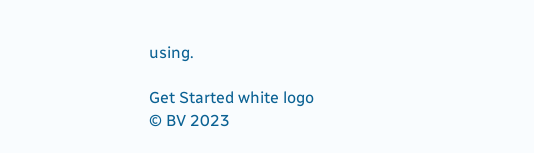using.

Get Started white logo
© BV 2023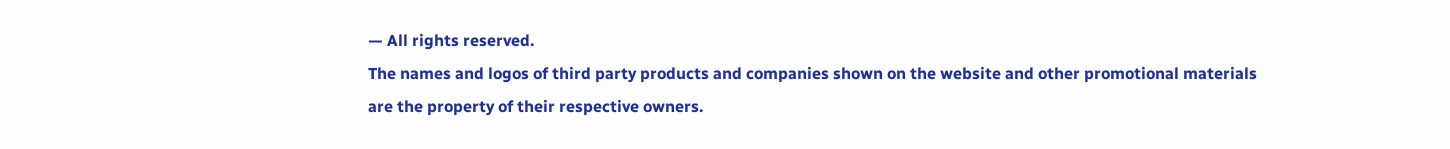— All rights reserved.
The names and logos of third party products and companies shown on the website and other promotional materials are the property of their respective owners.